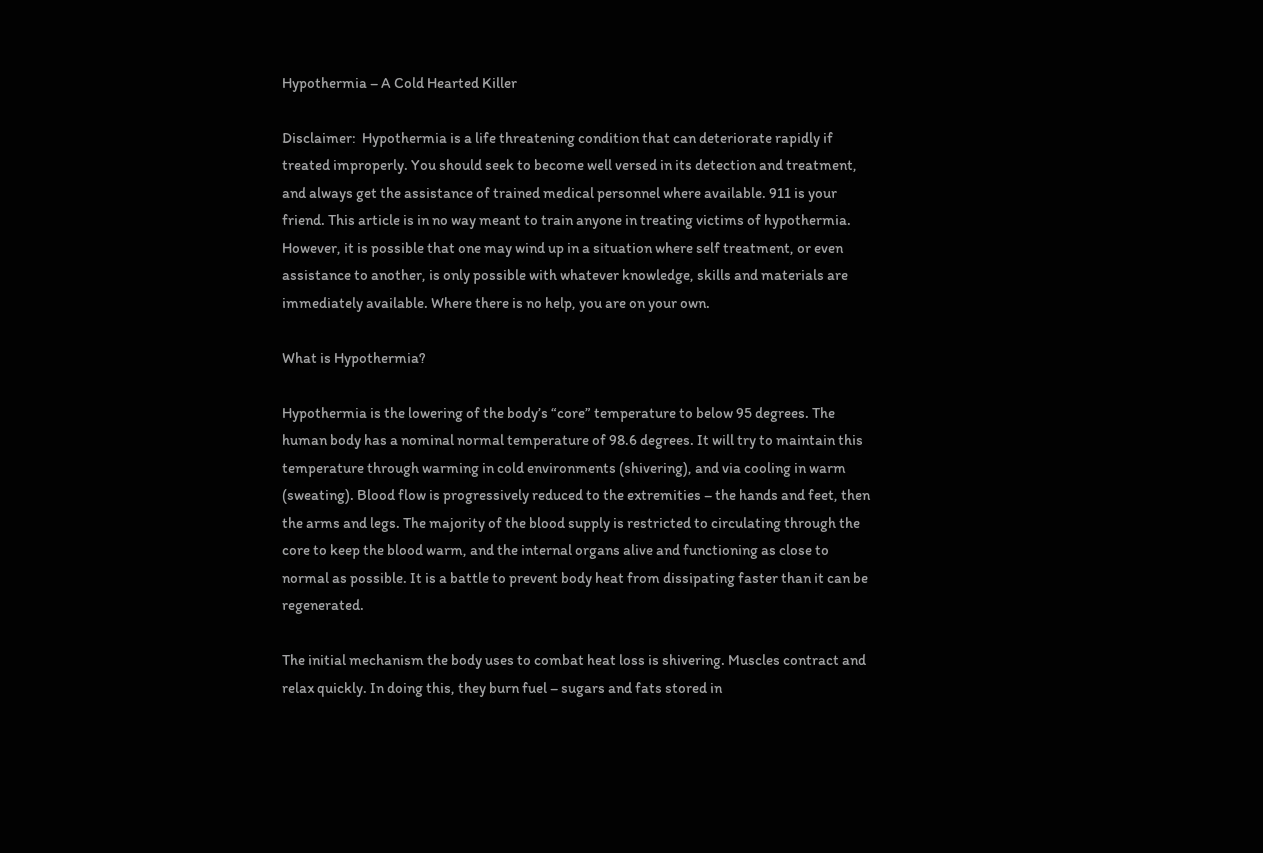Hypothermia – A Cold Hearted Killer

Disclaimer:  Hypothermia is a life threatening condition that can deteriorate rapidly if treated improperly. You should seek to become well versed in its detection and treatment, and always get the assistance of trained medical personnel where available. 911 is your friend. This article is in no way meant to train anyone in treating victims of hypothermia. However, it is possible that one may wind up in a situation where self treatment, or even assistance to another, is only possible with whatever knowledge, skills and materials are immediately available. Where there is no help, you are on your own.

What is Hypothermia?

Hypothermia is the lowering of the body’s “core” temperature to below 95 degrees. The human body has a nominal normal temperature of 98.6 degrees. It will try to maintain this temperature through warming in cold environments (shivering), and via cooling in warm (sweating). Blood flow is progressively reduced to the extremities – the hands and feet, then the arms and legs. The majority of the blood supply is restricted to circulating through the core to keep the blood warm, and the internal organs alive and functioning as close to normal as possible. It is a battle to prevent body heat from dissipating faster than it can be regenerated.

The initial mechanism the body uses to combat heat loss is shivering. Muscles contract and relax quickly. In doing this, they burn fuel – sugars and fats stored in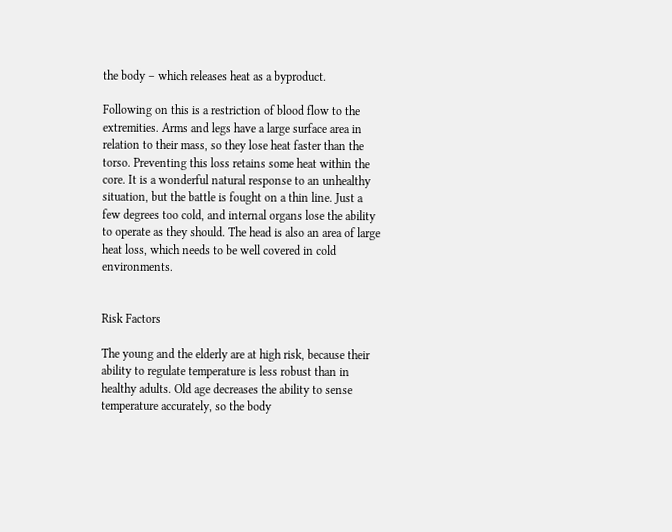the body – which releases heat as a byproduct.

Following on this is a restriction of blood flow to the extremities. Arms and legs have a large surface area in relation to their mass, so they lose heat faster than the torso. Preventing this loss retains some heat within the core. It is a wonderful natural response to an unhealthy situation, but the battle is fought on a thin line. Just a few degrees too cold, and internal organs lose the ability to operate as they should. The head is also an area of large heat loss, which needs to be well covered in cold environments.


Risk Factors

The young and the elderly are at high risk, because their ability to regulate temperature is less robust than in healthy adults. Old age decreases the ability to sense temperature accurately, so the body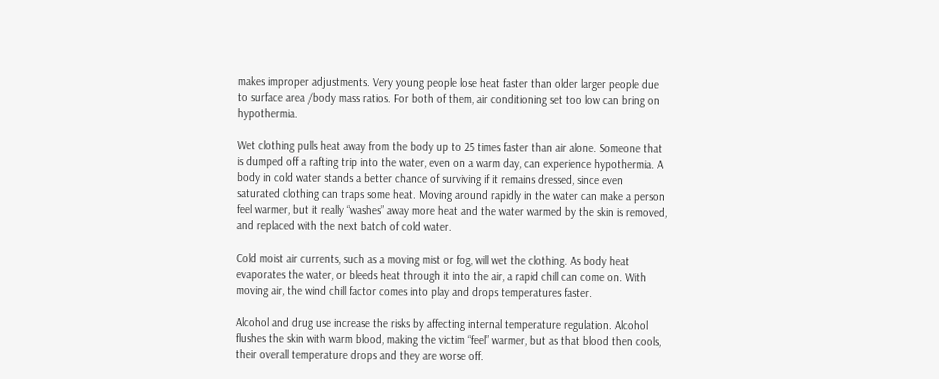makes improper adjustments. Very young people lose heat faster than older larger people due to surface area /body mass ratios. For both of them, air conditioning set too low can bring on hypothermia.

Wet clothing pulls heat away from the body up to 25 times faster than air alone. Someone that is dumped off a rafting trip into the water, even on a warm day, can experience hypothermia. A body in cold water stands a better chance of surviving if it remains dressed, since even saturated clothing can traps some heat. Moving around rapidly in the water can make a person feel warmer, but it really “washes” away more heat and the water warmed by the skin is removed, and replaced with the next batch of cold water.

Cold moist air currents, such as a moving mist or fog, will wet the clothing. As body heat evaporates the water, or bleeds heat through it into the air, a rapid chill can come on. With moving air, the wind chill factor comes into play and drops temperatures faster.

Alcohol and drug use increase the risks by affecting internal temperature regulation. Alcohol flushes the skin with warm blood, making the victim “feel” warmer, but as that blood then cools, their overall temperature drops and they are worse off.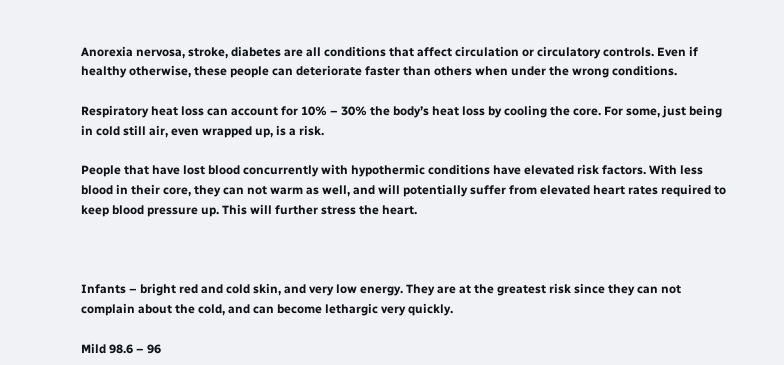Anorexia nervosa, stroke, diabetes are all conditions that affect circulation or circulatory controls. Even if healthy otherwise, these people can deteriorate faster than others when under the wrong conditions.

Respiratory heat loss can account for 10% – 30% the body’s heat loss by cooling the core. For some, just being in cold still air, even wrapped up, is a risk.

People that have lost blood concurrently with hypothermic conditions have elevated risk factors. With less blood in their core, they can not warm as well, and will potentially suffer from elevated heart rates required to keep blood pressure up. This will further stress the heart.



Infants – bright red and cold skin, and very low energy. They are at the greatest risk since they can not complain about the cold, and can become lethargic very quickly.

Mild 98.6 – 96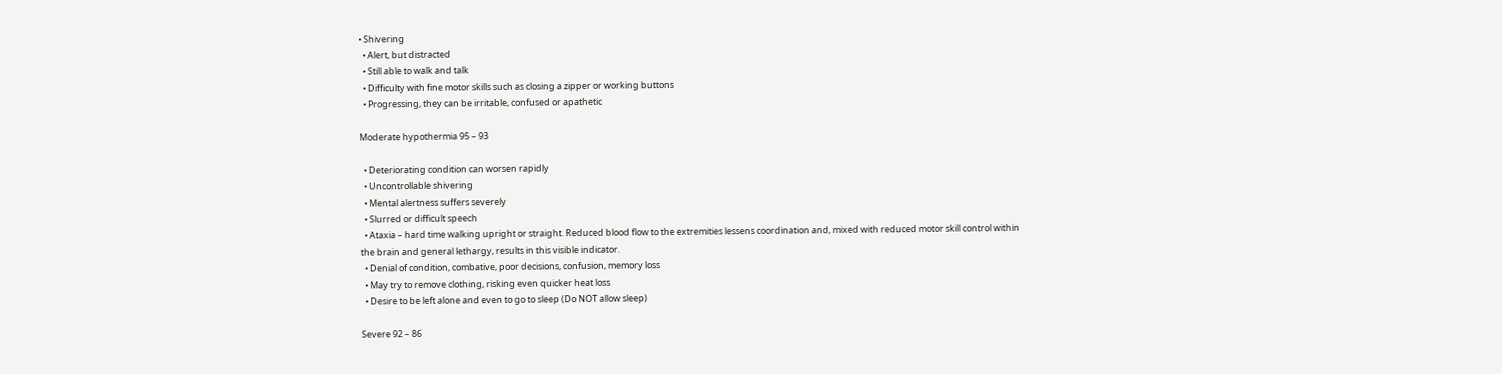• Shivering
  • Alert, but distracted
  • Still able to walk and talk
  • Difficulty with fine motor skills such as closing a zipper or working buttons
  • Progressing, they can be irritable, confused or apathetic

Moderate hypothermia 95 – 93

  • Deteriorating condition can worsen rapidly
  • Uncontrollable shivering
  • Mental alertness suffers severely
  • Slurred or difficult speech
  • Ataxia – hard time walking upright or straight. Reduced blood flow to the extremities lessens coordination and, mixed with reduced motor skill control within the brain and general lethargy, results in this visible indicator.
  • Denial of condition, combative, poor decisions, confusion, memory loss
  • May try to remove clothing, risking even quicker heat loss
  • Desire to be left alone and even to go to sleep (Do NOT allow sleep)

Severe 92 – 86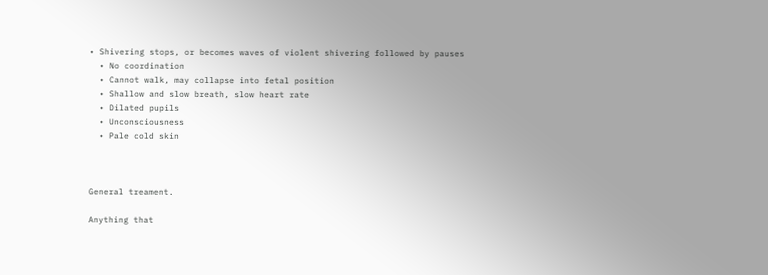• Shivering stops, or becomes waves of violent shivering followed by pauses
  • No coordination
  • Cannot walk, may collapse into fetal position
  • Shallow and slow breath, slow heart rate
  • Dilated pupils
  • Unconsciousness
  • Pale cold skin



General treament.

Anything that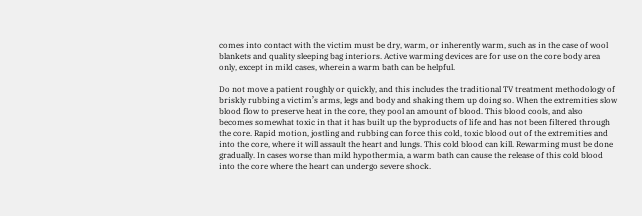comes into contact with the victim must be dry, warm, or inherently warm, such as in the case of wool blankets and quality sleeping bag interiors. Active warming devices are for use on the core body area only, except in mild cases, wherein a warm bath can be helpful.

Do not move a patient roughly or quickly, and this includes the traditional TV treatment methodology of briskly rubbing a victim’s arms, legs and body and shaking them up doing so. When the extremities slow blood flow to preserve heat in the core, they pool an amount of blood. This blood cools, and also becomes somewhat toxic in that it has built up the byproducts of life and has not been filtered through the core. Rapid motion, jostling and rubbing can force this cold, toxic blood out of the extremities and into the core, where it will assault the heart and lungs. This cold blood can kill. Rewarming must be done gradually. In cases worse than mild hypothermia, a warm bath can cause the release of this cold blood into the core where the heart can undergo severe shock.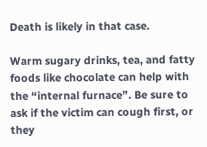Death is likely in that case.

Warm sugary drinks, tea, and fatty foods like chocolate can help with the “internal furnace”. Be sure to ask if the victim can cough first, or they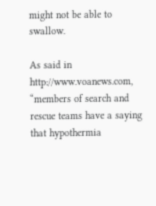might not be able to swallow.

As said in http://www.voanews.com, “members of search and rescue teams have a saying that hypothermia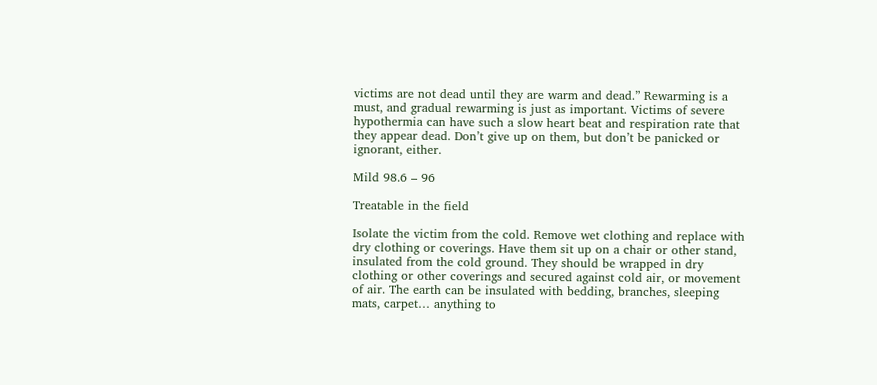victims are not dead until they are warm and dead.” Rewarming is a must, and gradual rewarming is just as important. Victims of severe hypothermia can have such a slow heart beat and respiration rate that they appear dead. Don’t give up on them, but don’t be panicked or ignorant, either.

Mild 98.6 – 96

Treatable in the field

Isolate the victim from the cold. Remove wet clothing and replace with dry clothing or coverings. Have them sit up on a chair or other stand, insulated from the cold ground. They should be wrapped in dry clothing or other coverings and secured against cold air, or movement of air. The earth can be insulated with bedding, branches, sleeping mats, carpet… anything to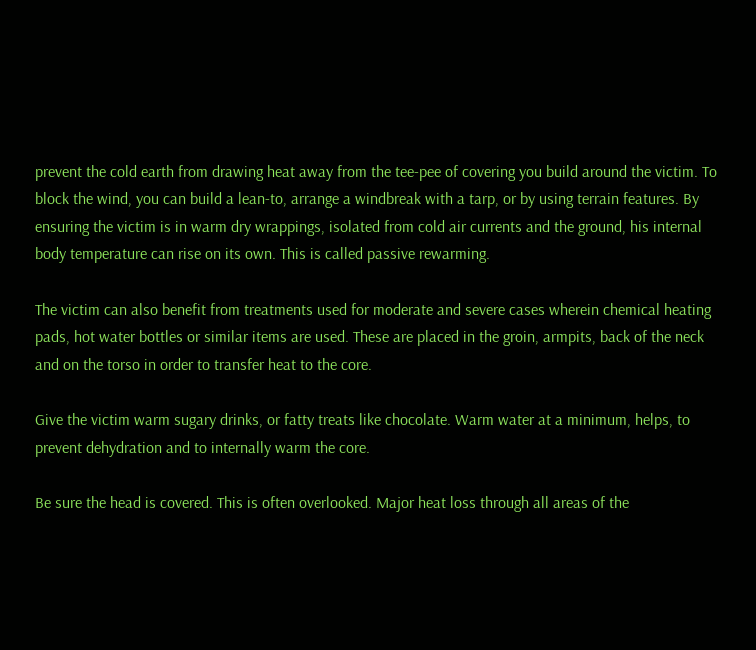prevent the cold earth from drawing heat away from the tee-pee of covering you build around the victim. To block the wind, you can build a lean-to, arrange a windbreak with a tarp, or by using terrain features. By ensuring the victim is in warm dry wrappings, isolated from cold air currents and the ground, his internal body temperature can rise on its own. This is called passive rewarming.

The victim can also benefit from treatments used for moderate and severe cases wherein chemical heating pads, hot water bottles or similar items are used. These are placed in the groin, armpits, back of the neck and on the torso in order to transfer heat to the core.

Give the victim warm sugary drinks, or fatty treats like chocolate. Warm water at a minimum, helps, to prevent dehydration and to internally warm the core.

Be sure the head is covered. This is often overlooked. Major heat loss through all areas of the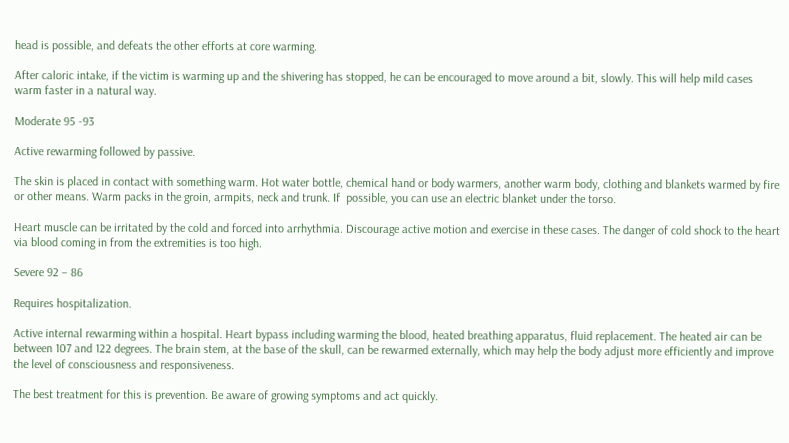head is possible, and defeats the other efforts at core warming.

After caloric intake, if the victim is warming up and the shivering has stopped, he can be encouraged to move around a bit, slowly. This will help mild cases warm faster in a natural way.

Moderate 95 -93

Active rewarming followed by passive.

The skin is placed in contact with something warm. Hot water bottle, chemical hand or body warmers, another warm body, clothing and blankets warmed by fire or other means. Warm packs in the groin, armpits, neck and trunk. If  possible, you can use an electric blanket under the torso.

Heart muscle can be irritated by the cold and forced into arrhythmia. Discourage active motion and exercise in these cases. The danger of cold shock to the heart via blood coming in from the extremities is too high.

Severe 92 – 86

Requires hospitalization.

Active internal rewarming within a hospital. Heart bypass including warming the blood, heated breathing apparatus, fluid replacement. The heated air can be between 107 and 122 degrees. The brain stem, at the base of the skull, can be rewarmed externally, which may help the body adjust more efficiently and improve the level of consciousness and responsiveness.

The best treatment for this is prevention. Be aware of growing symptoms and act quickly.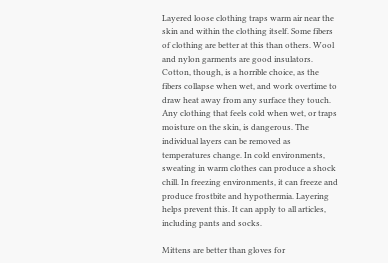Layered loose clothing traps warm air near the skin and within the clothing itself. Some fibers of clothing are better at this than others. Wool and nylon garments are good insulators. Cotton, though, is a horrible choice, as the fibers collapse when wet, and work overtime to draw heat away from any surface they touch. Any clothing that feels cold when wet, or traps moisture on the skin, is dangerous. The individual layers can be removed as temperatures change. In cold environments, sweating in warm clothes can produce a shock chill. In freezing environments, it can freeze and produce frostbite and hypothermia. Layering helps prevent this. It can apply to all articles, including pants and socks.

Mittens are better than gloves for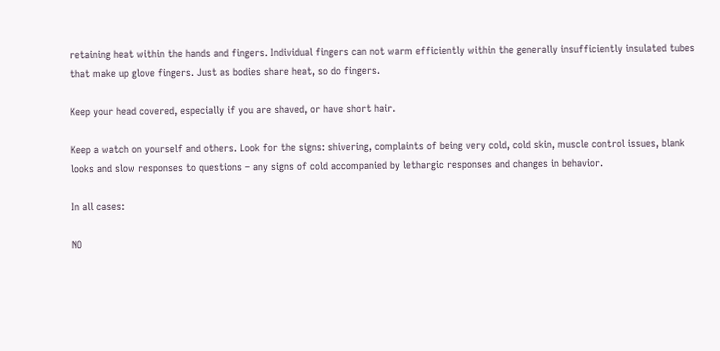retaining heat within the hands and fingers. Individual fingers can not warm efficiently within the generally insufficiently insulated tubes that make up glove fingers. Just as bodies share heat, so do fingers.

Keep your head covered, especially if you are shaved, or have short hair.

Keep a watch on yourself and others. Look for the signs: shivering, complaints of being very cold, cold skin, muscle control issues, blank looks and slow responses to questions – any signs of cold accompanied by lethargic responses and changes in behavior.

In all cases:

NO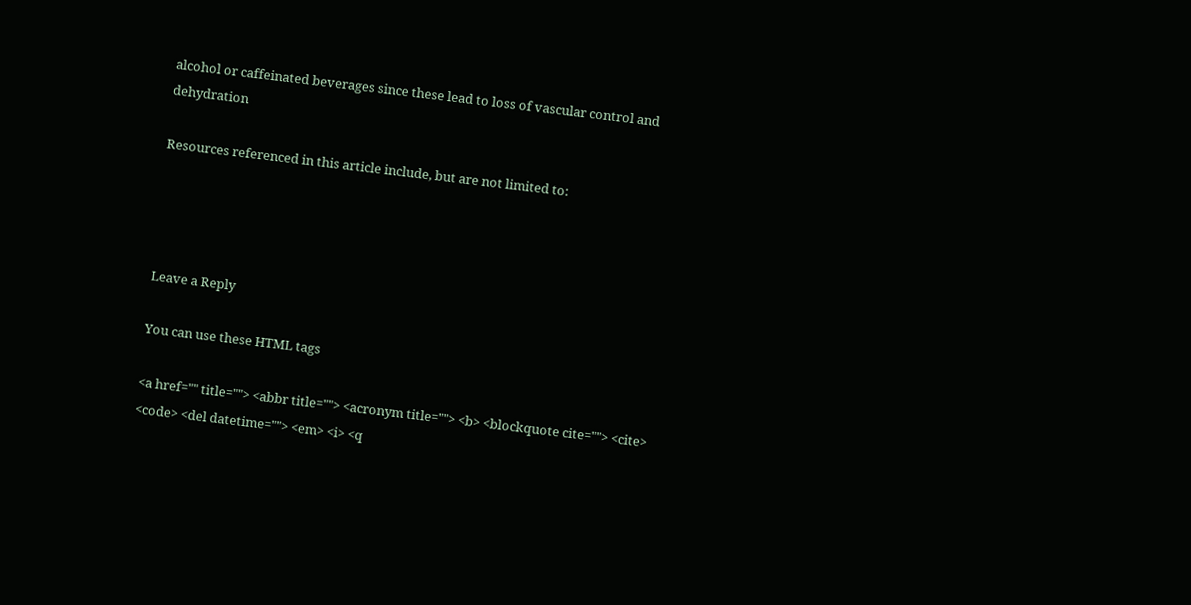alcohol or caffeinated beverages since these lead to loss of vascular control and dehydration

Resources referenced in this article include, but are not limited to:




Leave a Reply

You can use these HTML tags

<a href="" title=""> <abbr title=""> <acronym title=""> <b> <blockquote cite=""> <cite> <code> <del datetime=""> <em> <i> <q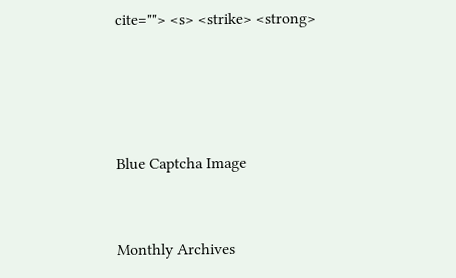cite=""> <s> <strike> <strong>




Blue Captcha Image


Monthly Archives